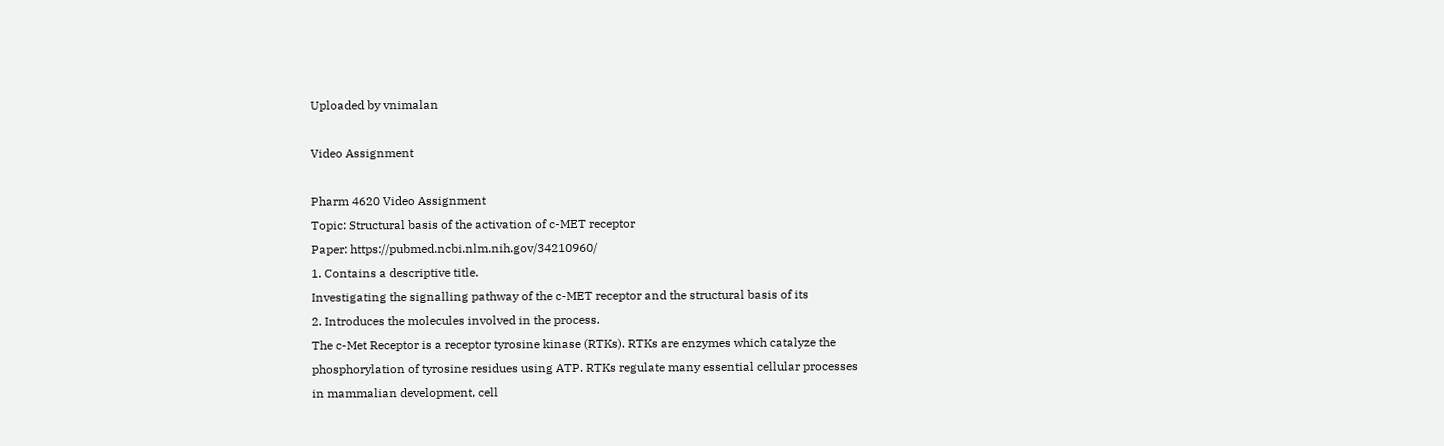Uploaded by vnimalan

Video Assignment

Pharm 4620 Video Assignment
Topic: Structural basis of the activation of c-MET receptor
Paper: https://pubmed.ncbi.nlm.nih.gov/34210960/
1. Contains a descriptive title.
Investigating the signalling pathway of the c-MET receptor and the structural basis of its
2. Introduces the molecules involved in the process.
The c-Met Receptor is a receptor tyrosine kinase (RTKs). RTKs are enzymes which catalyze the
phosphorylation of tyrosine residues using ATP. RTKs regulate many essential cellular processes
in mammalian development, cell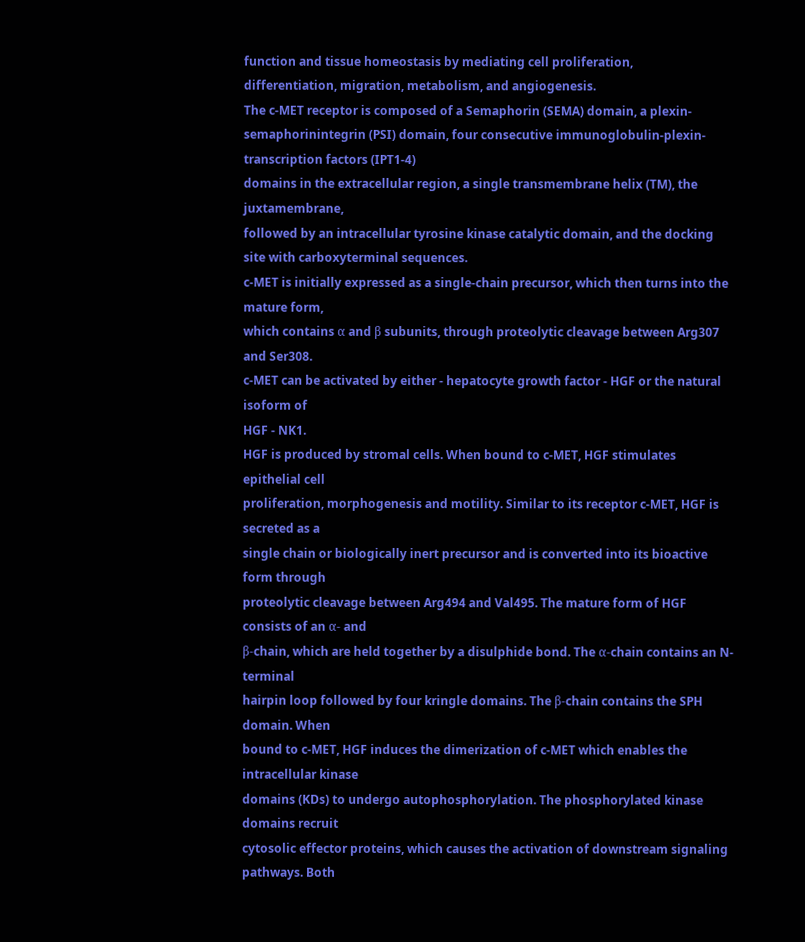function and tissue homeostasis by mediating cell proliferation,
differentiation, migration, metabolism, and angiogenesis.
The c-MET receptor is composed of a Semaphorin (SEMA) domain, a plexin-semaphorinintegrin (PSI) domain, four consecutive immunoglobulin-plexin-transcription factors (IPT1-4)
domains in the extracellular region, a single transmembrane helix (TM), the juxtamembrane,
followed by an intracellular tyrosine kinase catalytic domain, and the docking site with carboxyterminal sequences.
c-MET is initially expressed as a single-chain precursor, which then turns into the mature form,
which contains α and β subunits, through proteolytic cleavage between Arg307 and Ser308.
c-MET can be activated by either - hepatocyte growth factor - HGF or the natural isoform of
HGF - NK1.
HGF is produced by stromal cells. When bound to c-MET, HGF stimulates epithelial cell
proliferation, morphogenesis and motility. Similar to its receptor c-MET, HGF is secreted as a
single chain or biologically inert precursor and is converted into its bioactive form through
proteolytic cleavage between Arg494 and Val495. The mature form of HGF consists of an α- and
β-chain, which are held together by a disulphide bond. The α-chain contains an N-terminal
hairpin loop followed by four kringle domains. The β-chain contains the SPH domain. When
bound to c-MET, HGF induces the dimerization of c-MET which enables the intracellular kinase
domains (KDs) to undergo autophosphorylation. The phosphorylated kinase domains recruit
cytosolic effector proteins, which causes the activation of downstream signaling pathways. Both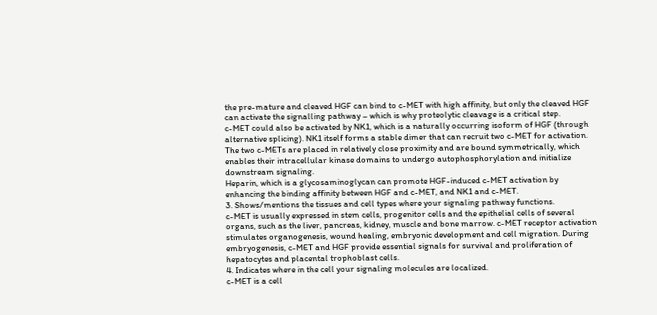the pre-mature and cleaved HGF can bind to c-MET with high affinity, but only the cleaved HGF
can activate the signalling pathway – which is why proteolytic cleavage is a critical step.
c-MET could also be activated by NK1, which is a naturally occurring isoform of HGF (through
alternative splicing). NK1 itself forms a stable dimer that can recruit two c-MET for activation.
The two c-METs are placed in relatively close proximity and are bound symmetrically, which
enables their intracellular kinase domains to undergo autophosphorylation and initialize
downstream signaling.
Heparin, which is a glycosaminoglycan can promote HGF-induced c-MET activation by
enhancing the binding affinity between HGF and c-MET, and NK1 and c-MET.
3. Shows/mentions the tissues and cell types where your signaling pathway functions.
c-MET is usually expressed in stem cells, progenitor cells and the epithelial cells of several
organs, such as the liver, pancreas, kidney, muscle and bone marrow. c-MET receptor activation
stimulates organogenesis, wound healing, embryonic development and cell migration. During
embryogenesis, c-MET and HGF provide essential signals for survival and proliferation of
hepatocytes and placental trophoblast cells.
4. Indicates where in the cell your signaling molecules are localized.
c-MET is a cell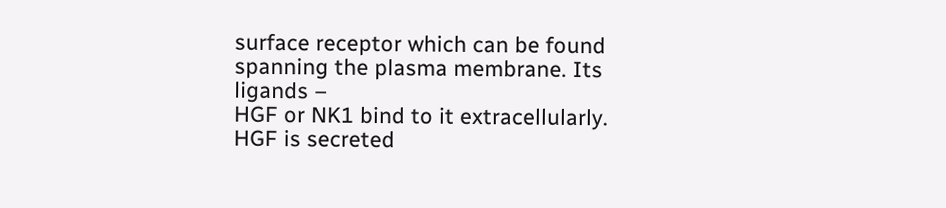surface receptor which can be found spanning the plasma membrane. Its ligands –
HGF or NK1 bind to it extracellularly. HGF is secreted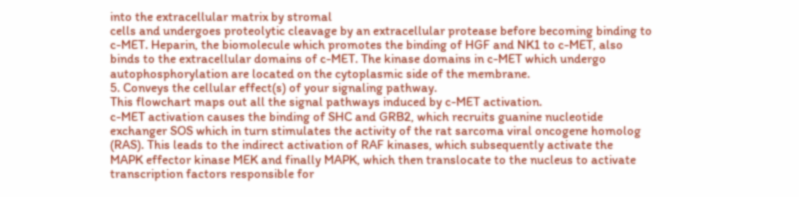into the extracellular matrix by stromal
cells and undergoes proteolytic cleavage by an extracellular protease before becoming binding to
c-MET. Heparin, the biomolecule which promotes the binding of HGF and NK1 to c-MET, also
binds to the extracellular domains of c-MET. The kinase domains in c-MET which undergo
autophosphorylation are located on the cytoplasmic side of the membrane.
5. Conveys the cellular effect(s) of your signaling pathway.
This flowchart maps out all the signal pathways induced by c-MET activation.
c-MET activation causes the binding of SHC and GRB2, which recruits guanine nucleotide
exchanger SOS which in turn stimulates the activity of the rat sarcoma viral oncogene homolog
(RAS). This leads to the indirect activation of RAF kinases, which subsequently activate the
MAPK effector kinase MEK and finally MAPK, which then translocate to the nucleus to activate
transcription factors responsible for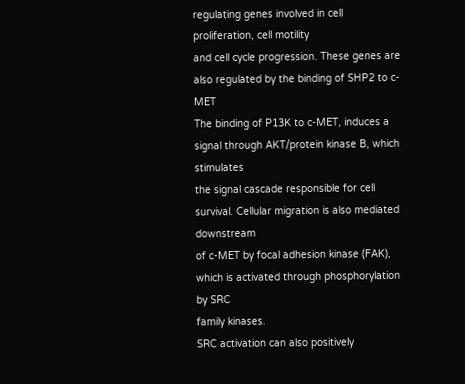regulating genes involved in cell proliferation, cell motility
and cell cycle progression. These genes are also regulated by the binding of SHP2 to c-MET
The binding of P13K to c-MET, induces a signal through AKT/protein kinase B, which stimulates
the signal cascade responsible for cell survival. Cellular migration is also mediated downstream
of c-MET by focal adhesion kinase (FAK), which is activated through phosphorylation by SRC
family kinases.
SRC activation can also positively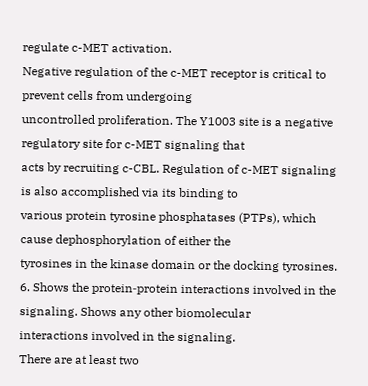regulate c-MET activation.
Negative regulation of the c-MET receptor is critical to prevent cells from undergoing
uncontrolled proliferation. The Y1003 site is a negative regulatory site for c-MET signaling that
acts by recruiting c-CBL. Regulation of c-MET signaling is also accomplished via its binding to
various protein tyrosine phosphatases (PTPs), which cause dephosphorylation of either the
tyrosines in the kinase domain or the docking tyrosines.
6. Shows the protein‐protein interactions involved in the signaling. Shows any other biomolecular
interactions involved in the signaling.
There are at least two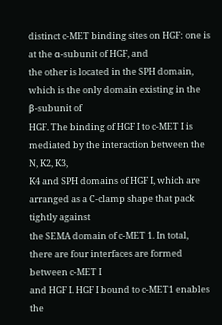distinct c-MET binding sites on HGF: one is at the α-subunit of HGF, and
the other is located in the SPH domain, which is the only domain existing in the β-subunit of
HGF. The binding of HGF I to c-MET I is mediated by the interaction between the N, K2, K3,
K4 and SPH domains of HGF I, which are arranged as a C-clamp shape that pack tightly against
the SEMA domain of c-MET 1. In total, there are four interfaces are formed between c-MET I
and HGF I. HGF I bound to c-MET1 enables the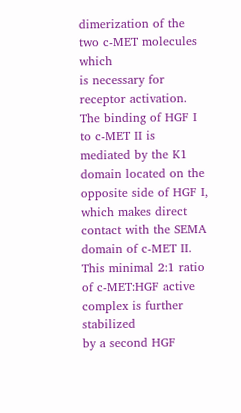dimerization of the two c-MET molecules which
is necessary for receptor activation. The binding of HGF I to c-MET II is mediated by the K1
domain located on the opposite side of HGF I, which makes direct contact with the SEMA
domain of c-MET II. This minimal 2:1 ratio of c-MET:HGF active complex is further stabilized
by a second HGF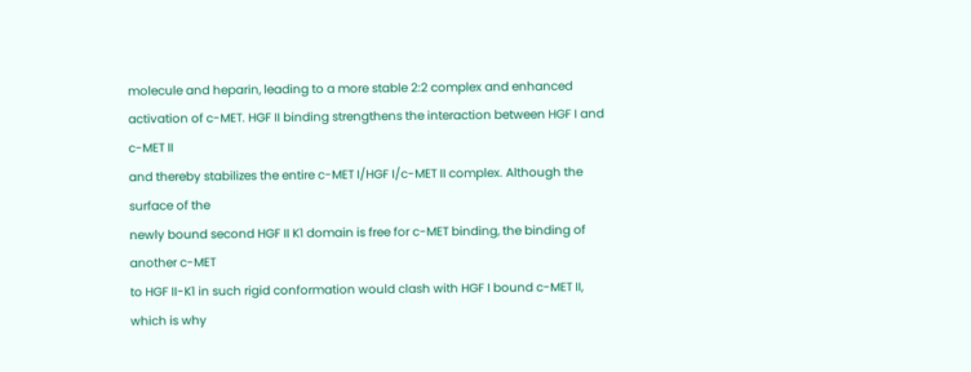molecule and heparin, leading to a more stable 2:2 complex and enhanced
activation of c-MET. HGF II binding strengthens the interaction between HGF I and c-MET II
and thereby stabilizes the entire c-MET I/HGF I/c-MET II complex. Although the surface of the
newly bound second HGF II K1 domain is free for c-MET binding, the binding of another c-MET
to HGF II-K1 in such rigid conformation would clash with HGF I bound c-MET II, which is why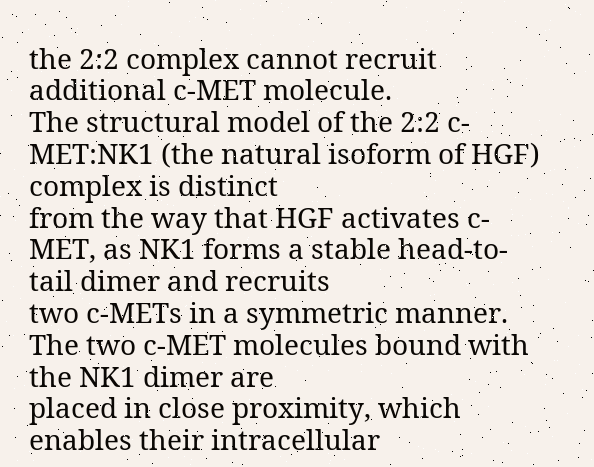the 2:2 complex cannot recruit additional c-MET molecule.
The structural model of the 2:2 c-MET:NK1 (the natural isoform of HGF) complex is distinct
from the way that HGF activates c-MET, as NK1 forms a stable head-to-tail dimer and recruits
two c-METs in a symmetric manner. The two c-MET molecules bound with the NK1 dimer are
placed in close proximity, which enables their intracellular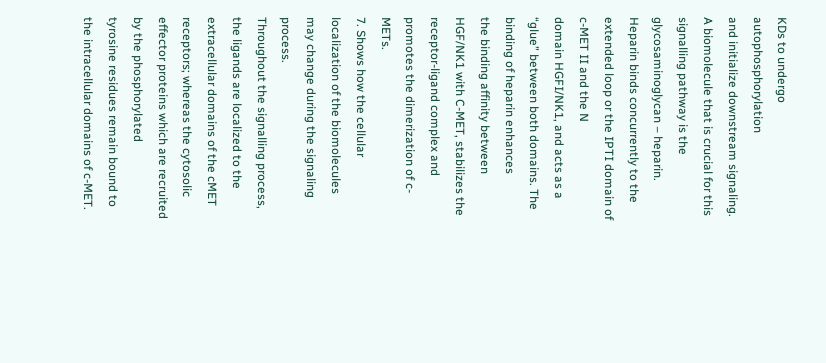KDs to undergo autophosphorylation
and initialize downstream signaling.
A biomolecule that is crucial for this signalling pathway is the glycosaminoglycan – heparin.
Heparin binds concurrently to the extended loop or the IPTI domain of c-MET II and the N
domain HGFI/NK1, and acts as a “glue” between both domains. The binding of heparin enhances
the binding affinity between HGF/NK1 with C-MET, stabilizes the receptor-ligand complex and
promotes the dimerization of c-METs.
7. Shows how the cellular localization of the biomolecules may change during the signaling process.
Throughout the signalling process, the ligands are localized to the extracellular domains of the cMET receptors; whereas the cytosolic effector proteins which are recruited by the phosphorylated
tyrosine residues remain bound to the intracellular domains of c-MET.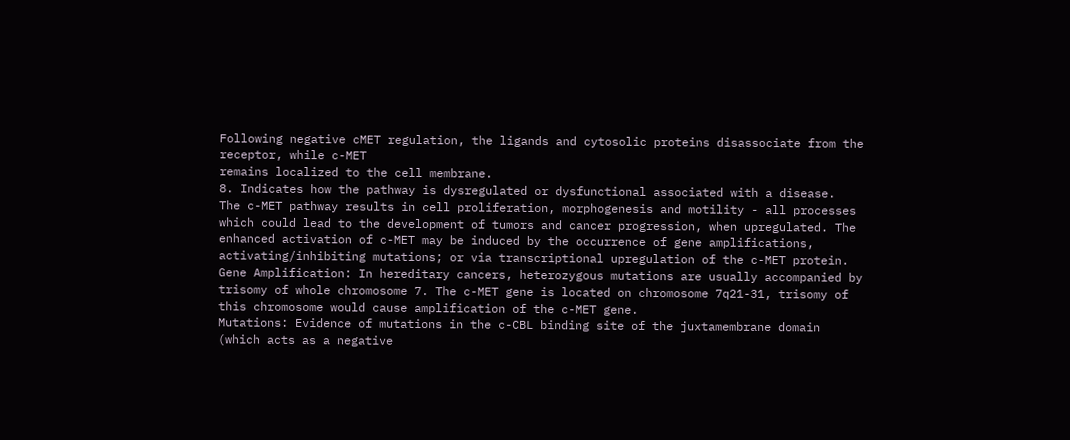Following negative cMET regulation, the ligands and cytosolic proteins disassociate from the receptor, while c-MET
remains localized to the cell membrane.
8. Indicates how the pathway is dysregulated or dysfunctional associated with a disease.
The c-MET pathway results in cell proliferation, morphogenesis and motility - all processes
which could lead to the development of tumors and cancer progression, when upregulated. The
enhanced activation of c-MET may be induced by the occurrence of gene amplifications,
activating/inhibiting mutations; or via transcriptional upregulation of the c-MET protein.
Gene Amplification: In hereditary cancers, heterozygous mutations are usually accompanied by
trisomy of whole chromosome 7. The c-MET gene is located on chromosome 7q21-31, trisomy of
this chromosome would cause amplification of the c-MET gene.
Mutations: Evidence of mutations in the c-CBL binding site of the juxtamembrane domain
(which acts as a negative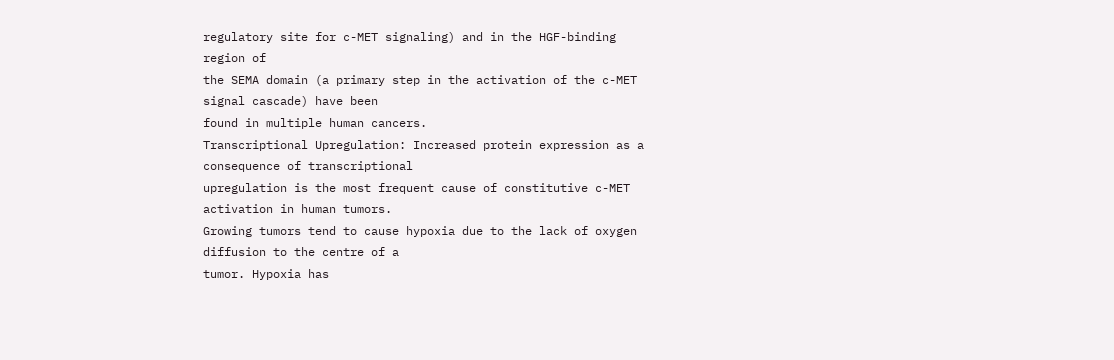regulatory site for c-MET signaling) and in the HGF-binding region of
the SEMA domain (a primary step in the activation of the c-MET signal cascade) have been
found in multiple human cancers.
Transcriptional Upregulation: Increased protein expression as a consequence of transcriptional
upregulation is the most frequent cause of constitutive c-MET activation in human tumors.
Growing tumors tend to cause hypoxia due to the lack of oxygen diffusion to the centre of a
tumor. Hypoxia has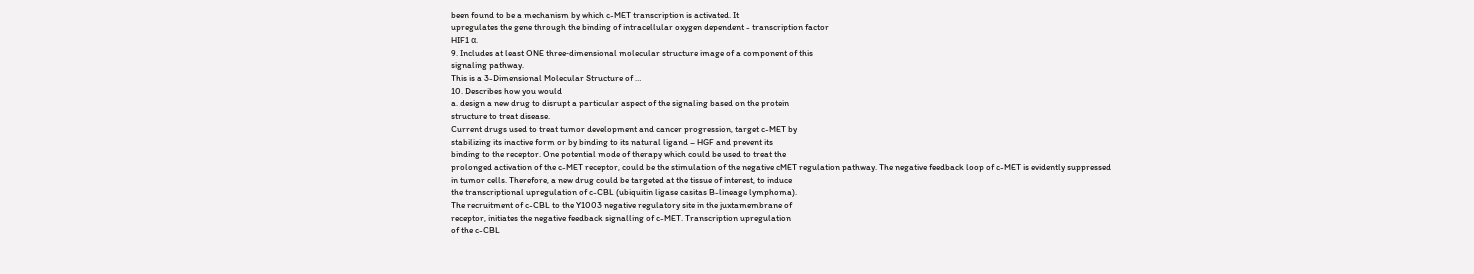been found to be a mechanism by which c-MET transcription is activated. It
upregulates the gene through the binding of intracellular oxygen dependent - transcription factor
HIF1 α.
9. Includes at least ONE three‐dimensional molecular structure image of a component of this
signaling pathway.
This is a 3-Dimensional Molecular Structure of …
10. Describes how you would
a. design a new drug to disrupt a particular aspect of the signaling based on the protein
structure to treat disease.
Current drugs used to treat tumor development and cancer progression, target c-MET by
stabilizing its inactive form or by binding to its natural ligand – HGF and prevent its
binding to the receptor. One potential mode of therapy which could be used to treat the
prolonged activation of the c-MET receptor, could be the stimulation of the negative cMET regulation pathway. The negative feedback loop of c-MET is evidently suppressed
in tumor cells. Therefore, a new drug could be targeted at the tissue of interest, to induce
the transcriptional upregulation of c-CBL (ubiquitin ligase casitas B-lineage lymphoma).
The recruitment of c-CBL to the Y1003 negative regulatory site in the juxtamembrane of
receptor, initiates the negative feedback signalling of c-MET. Transcription upregulation
of the c-CBL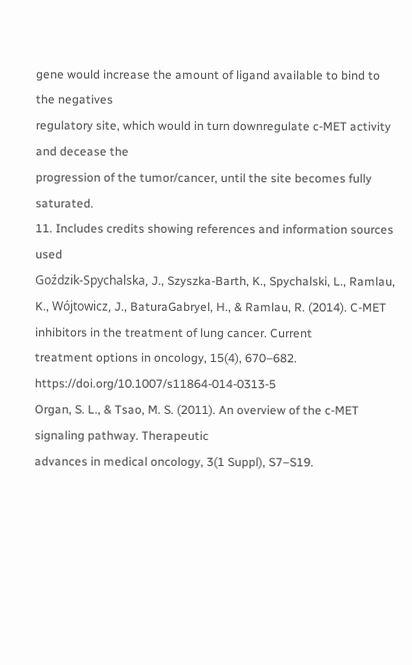gene would increase the amount of ligand available to bind to the negatives
regulatory site, which would in turn downregulate c-MET activity and decease the
progression of the tumor/cancer, until the site becomes fully saturated.
11. Includes credits showing references and information sources used
Goździk-Spychalska, J., Szyszka-Barth, K., Spychalski, L., Ramlau, K., Wójtowicz, J., BaturaGabryel, H., & Ramlau, R. (2014). C-MET inhibitors in the treatment of lung cancer. Current
treatment options in oncology, 15(4), 670–682. https://doi.org/10.1007/s11864-014-0313-5
Organ, S. L., & Tsao, M. S. (2011). An overview of the c-MET signaling pathway. Therapeutic
advances in medical oncology, 3(1 Suppl), S7–S19.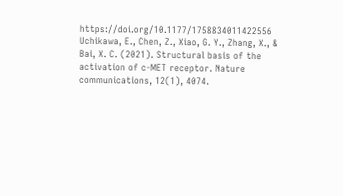https://doi.org/10.1177/1758834011422556
Uchikawa, E., Chen, Z., Xiao, G. Y., Zhang, X., & Bai, X. C. (2021). Structural basis of the
activation of c-MET receptor. Nature communications, 12(1), 4074.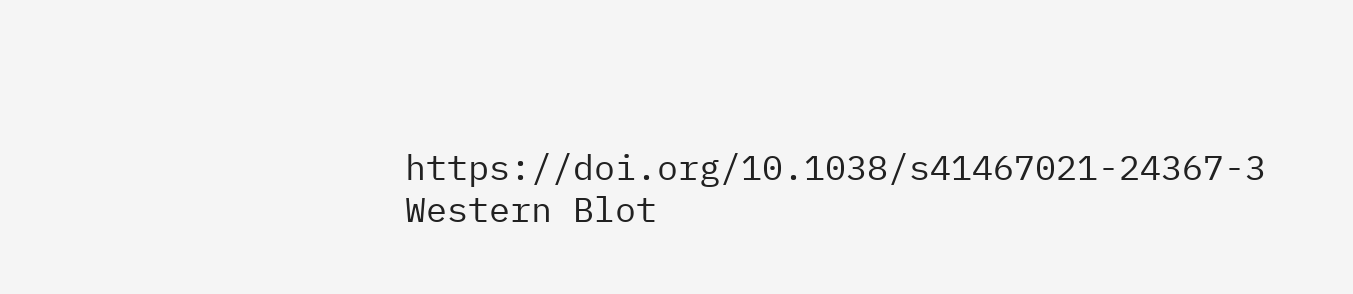https://doi.org/10.1038/s41467021-24367-3
Western Blot